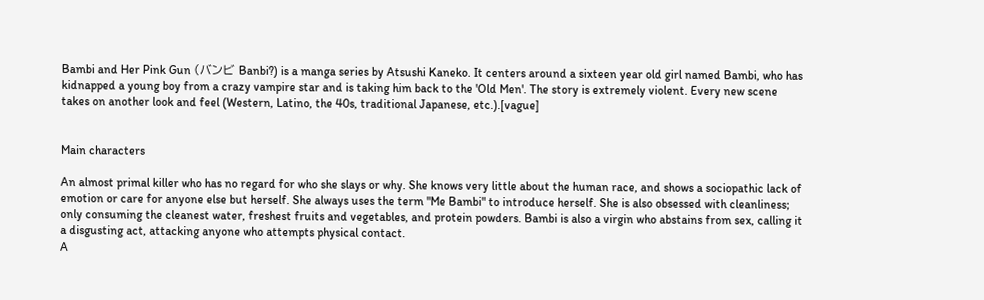Bambi and Her Pink Gun (バンビ Banbi?) is a manga series by Atsushi Kaneko. It centers around a sixteen year old girl named Bambi, who has kidnapped a young boy from a crazy vampire star and is taking him back to the 'Old Men'. The story is extremely violent. Every new scene takes on another look and feel (Western, Latino, the 40s, traditional Japanese, etc.).[vague]


Main characters

An almost primal killer who has no regard for who she slays or why. She knows very little about the human race, and shows a sociopathic lack of emotion or care for anyone else but herself. She always uses the term "Me Bambi" to introduce herself. She is also obsessed with cleanliness; only consuming the cleanest water, freshest fruits and vegetables, and protein powders. Bambi is also a virgin who abstains from sex, calling it a disgusting act, attacking anyone who attempts physical contact.
A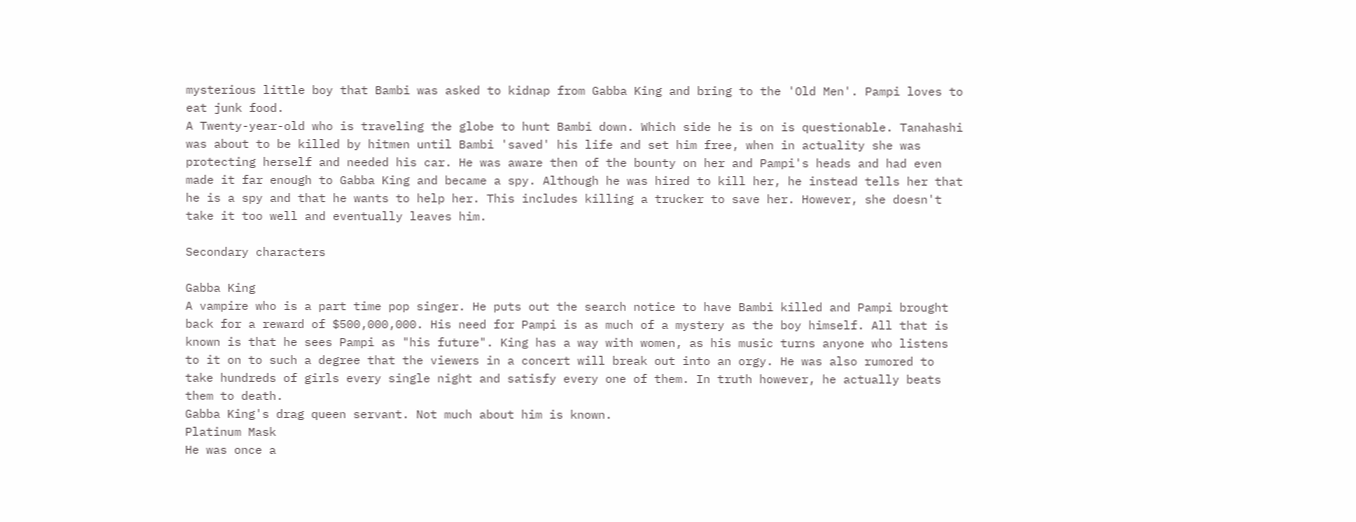mysterious little boy that Bambi was asked to kidnap from Gabba King and bring to the 'Old Men'. Pampi loves to eat junk food.
A Twenty-year-old who is traveling the globe to hunt Bambi down. Which side he is on is questionable. Tanahashi was about to be killed by hitmen until Bambi 'saved' his life and set him free, when in actuality she was protecting herself and needed his car. He was aware then of the bounty on her and Pampi's heads and had even made it far enough to Gabba King and became a spy. Although he was hired to kill her, he instead tells her that he is a spy and that he wants to help her. This includes killing a trucker to save her. However, she doesn't take it too well and eventually leaves him.

Secondary characters

Gabba King
A vampire who is a part time pop singer. He puts out the search notice to have Bambi killed and Pampi brought back for a reward of $500,000,000. His need for Pampi is as much of a mystery as the boy himself. All that is known is that he sees Pampi as "his future". King has a way with women, as his music turns anyone who listens to it on to such a degree that the viewers in a concert will break out into an orgy. He was also rumored to take hundreds of girls every single night and satisfy every one of them. In truth however, he actually beats them to death.
Gabba King's drag queen servant. Not much about him is known.
Platinum Mask
He was once a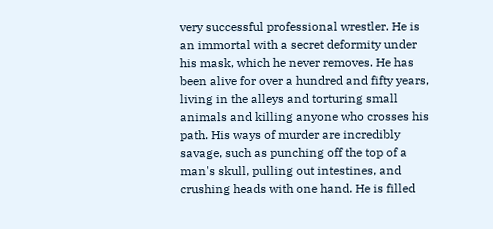very successful professional wrestler. He is an immortal with a secret deformity under his mask, which he never removes. He has been alive for over a hundred and fifty years, living in the alleys and torturing small animals and killing anyone who crosses his path. His ways of murder are incredibly savage, such as punching off the top of a man's skull, pulling out intestines, and crushing heads with one hand. He is filled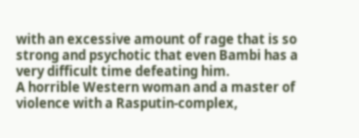with an excessive amount of rage that is so strong and psychotic that even Bambi has a very difficult time defeating him.
A horrible Western woman and a master of violence with a Rasputin-complex,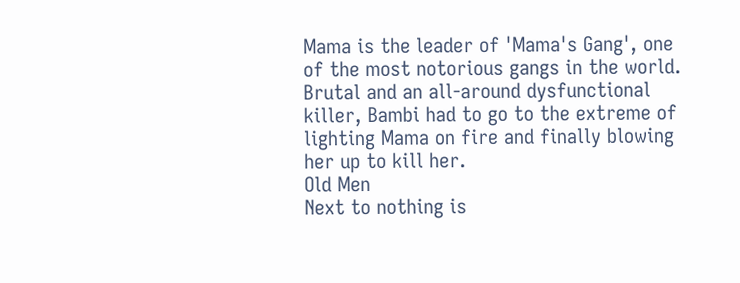Mama is the leader of 'Mama's Gang', one of the most notorious gangs in the world. Brutal and an all-around dysfunctional killer, Bambi had to go to the extreme of lighting Mama on fire and finally blowing her up to kill her.
Old Men
Next to nothing is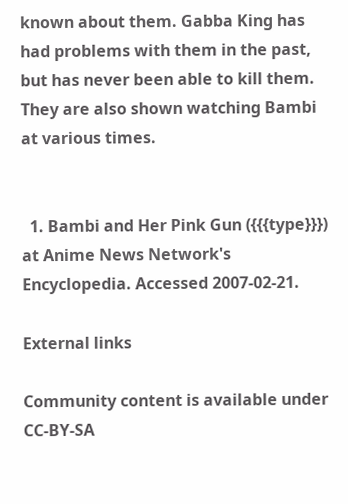known about them. Gabba King has had problems with them in the past, but has never been able to kill them. They are also shown watching Bambi at various times.


  1. Bambi and Her Pink Gun ({{{type}}}) at Anime News Network's Encyclopedia. Accessed 2007-02-21.

External links

Community content is available under CC-BY-SA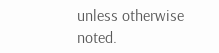unless otherwise noted.